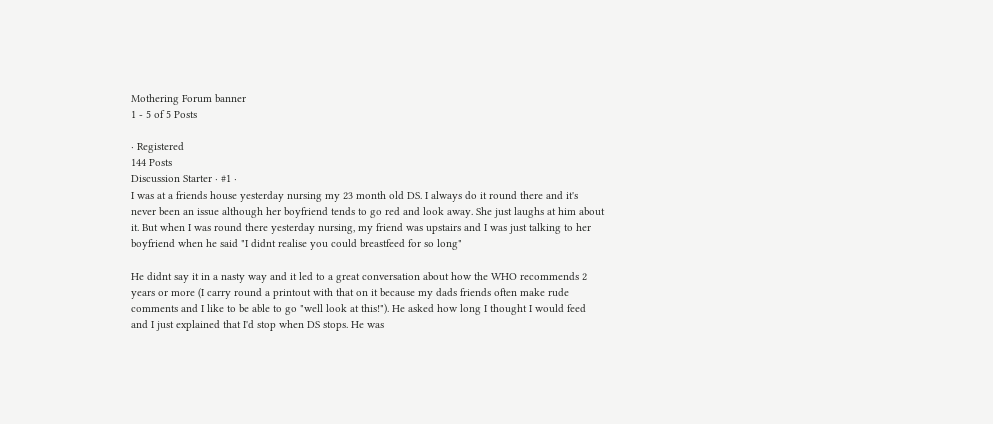Mothering Forum banner
1 - 5 of 5 Posts

· Registered
144 Posts
Discussion Starter · #1 ·
I was at a friends house yesterday nursing my 23 month old DS. I always do it round there and it's never been an issue although her boyfriend tends to go red and look away. She just laughs at him about it. But when I was round there yesterday nursing, my friend was upstairs and I was just talking to her boyfriend when he said "I didnt realise you could breastfeed for so long"

He didnt say it in a nasty way and it led to a great conversation about how the WHO recommends 2 years or more (I carry round a printout with that on it because my dads friends often make rude comments and I like to be able to go "well look at this!"). He asked how long I thought I would feed and I just explained that I'd stop when DS stops. He was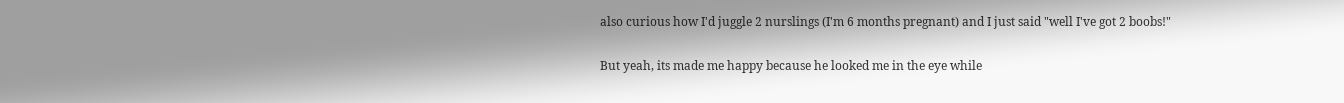also curious how I'd juggle 2 nurslings (I'm 6 months pregnant) and I just said "well I've got 2 boobs!"

But yeah, its made me happy because he looked me in the eye while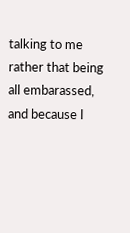talking to me rather that being all embarassed, and because I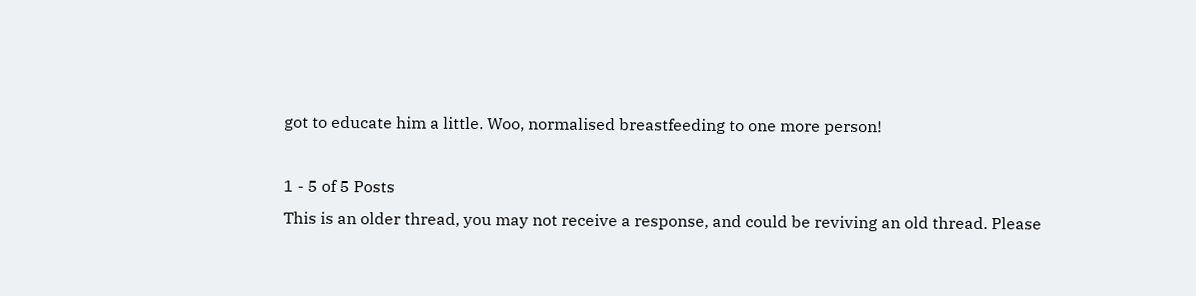got to educate him a little. Woo, normalised breastfeeding to one more person!

1 - 5 of 5 Posts
This is an older thread, you may not receive a response, and could be reviving an old thread. Please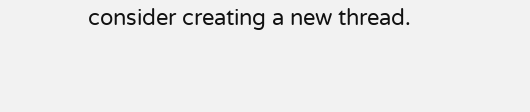consider creating a new thread.